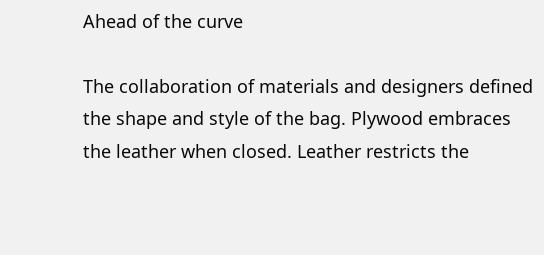Ahead of the curve

The collaboration of materials and designers defined the shape and style of the bag. Plywood embraces the leather when closed. Leather restricts the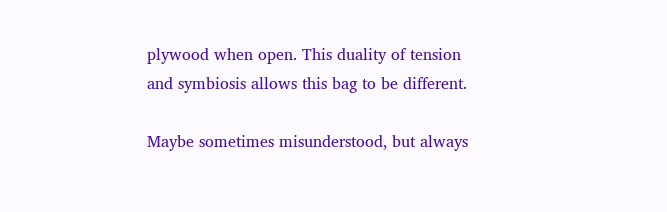plywood when open. This duality of tension and symbiosis allows this bag to be different.

Maybe sometimes misunderstood, but always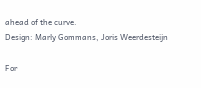ahead of the curve.
Design: Marly Gommans, Joris Weerdesteijn

For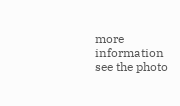more information see the photo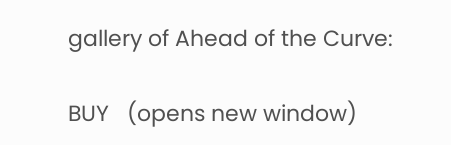gallery of Ahead of the Curve:

BUY   (opens new window)